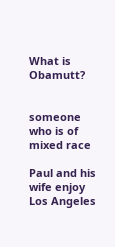What is Obamutt?


someone who is of mixed race

Paul and his wife enjoy Los Angeles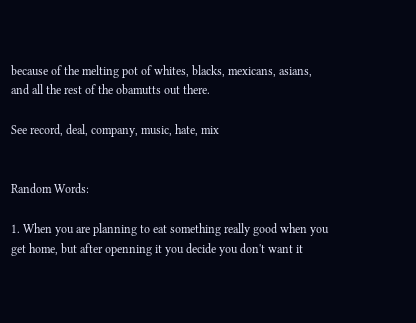because of the melting pot of whites, blacks, mexicans, asians, and all the rest of the obamutts out there.

See record, deal, company, music, hate, mix


Random Words:

1. When you are planning to eat something really good when you get home, but after openning it you decide you don't want it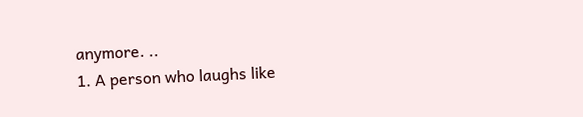anymore. ..
1. A person who laughs like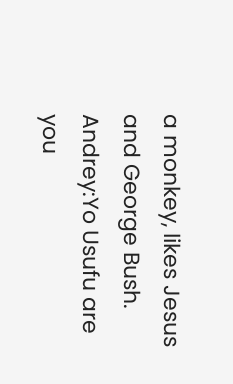a monkey, likes Jesus and George Bush. Andrey:Yo Usufu are you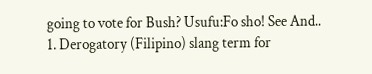going to vote for Bush? Usufu:Fo sho! See And..
1. Derogatory (Filipino) slang term for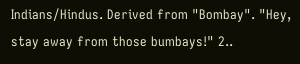Indians/Hindus. Derived from "Bombay". "Hey, stay away from those bumbays!" 2..